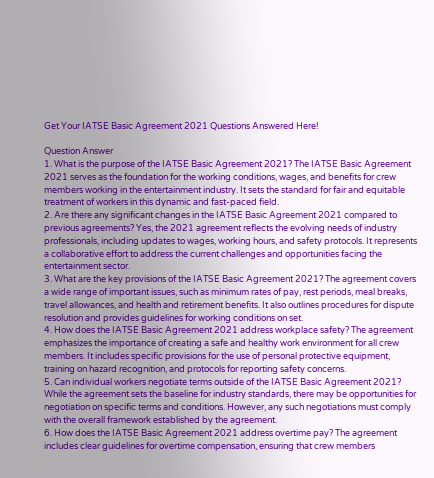Get Your IATSE Basic Agreement 2021 Questions Answered Here!

Question Answer
1. What is the purpose of the IATSE Basic Agreement 2021? The IATSE Basic Agreement 2021 serves as the foundation for the working conditions, wages, and benefits for crew members working in the entertainment industry. It sets the standard for fair and equitable treatment of workers in this dynamic and fast-paced field.
2. Are there any significant changes in the IATSE Basic Agreement 2021 compared to previous agreements? Yes, the 2021 agreement reflects the evolving needs of industry professionals, including updates to wages, working hours, and safety protocols. It represents a collaborative effort to address the current challenges and opportunities facing the entertainment sector.
3. What are the key provisions of the IATSE Basic Agreement 2021? The agreement covers a wide range of important issues, such as minimum rates of pay, rest periods, meal breaks, travel allowances, and health and retirement benefits. It also outlines procedures for dispute resolution and provides guidelines for working conditions on set.
4. How does the IATSE Basic Agreement 2021 address workplace safety? The agreement emphasizes the importance of creating a safe and healthy work environment for all crew members. It includes specific provisions for the use of personal protective equipment, training on hazard recognition, and protocols for reporting safety concerns.
5. Can individual workers negotiate terms outside of the IATSE Basic Agreement 2021? While the agreement sets the baseline for industry standards, there may be opportunities for negotiation on specific terms and conditions. However, any such negotiations must comply with the overall framework established by the agreement.
6. How does the IATSE Basic Agreement 2021 address overtime pay? The agreement includes clear guidelines for overtime compensation, ensuring that crew members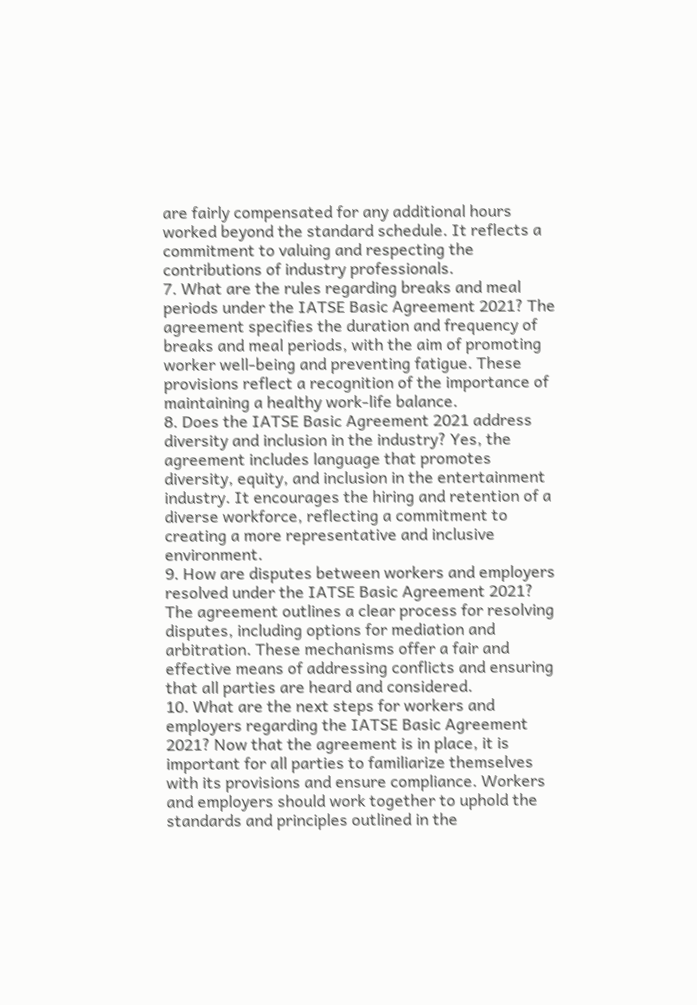are fairly compensated for any additional hours worked beyond the standard schedule. It reflects a commitment to valuing and respecting the contributions of industry professionals.
7. What are the rules regarding breaks and meal periods under the IATSE Basic Agreement 2021? The agreement specifies the duration and frequency of breaks and meal periods, with the aim of promoting worker well-being and preventing fatigue. These provisions reflect a recognition of the importance of maintaining a healthy work-life balance.
8. Does the IATSE Basic Agreement 2021 address diversity and inclusion in the industry? Yes, the agreement includes language that promotes diversity, equity, and inclusion in the entertainment industry. It encourages the hiring and retention of a diverse workforce, reflecting a commitment to creating a more representative and inclusive environment.
9. How are disputes between workers and employers resolved under the IATSE Basic Agreement 2021? The agreement outlines a clear process for resolving disputes, including options for mediation and arbitration. These mechanisms offer a fair and effective means of addressing conflicts and ensuring that all parties are heard and considered.
10. What are the next steps for workers and employers regarding the IATSE Basic Agreement 2021? Now that the agreement is in place, it is important for all parties to familiarize themselves with its provisions and ensure compliance. Workers and employers should work together to uphold the standards and principles outlined in the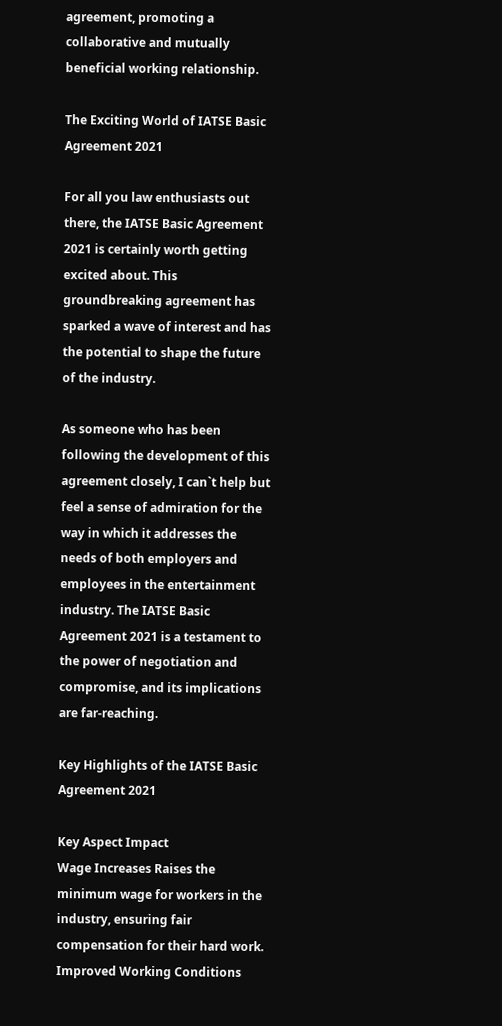agreement, promoting a collaborative and mutually beneficial working relationship.

The Exciting World of IATSE Basic Agreement 2021

For all you law enthusiasts out there, the IATSE Basic Agreement 2021 is certainly worth getting excited about. This groundbreaking agreement has sparked a wave of interest and has the potential to shape the future of the industry.

As someone who has been following the development of this agreement closely, I can`t help but feel a sense of admiration for the way in which it addresses the needs of both employers and employees in the entertainment industry. The IATSE Basic Agreement 2021 is a testament to the power of negotiation and compromise, and its implications are far-reaching.

Key Highlights of the IATSE Basic Agreement 2021

Key Aspect Impact
Wage Increases Raises the minimum wage for workers in the industry, ensuring fair compensation for their hard work.
Improved Working Conditions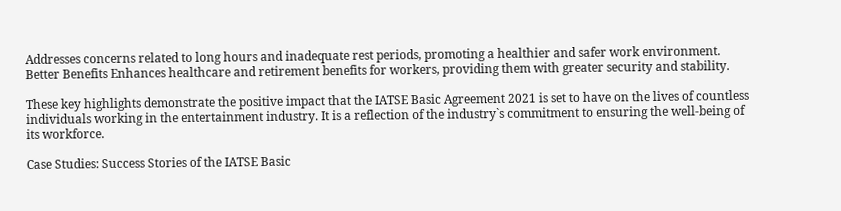Addresses concerns related to long hours and inadequate rest periods, promoting a healthier and safer work environment.
Better Benefits Enhances healthcare and retirement benefits for workers, providing them with greater security and stability.

These key highlights demonstrate the positive impact that the IATSE Basic Agreement 2021 is set to have on the lives of countless individuals working in the entertainment industry. It is a reflection of the industry`s commitment to ensuring the well-being of its workforce.

Case Studies: Success Stories of the IATSE Basic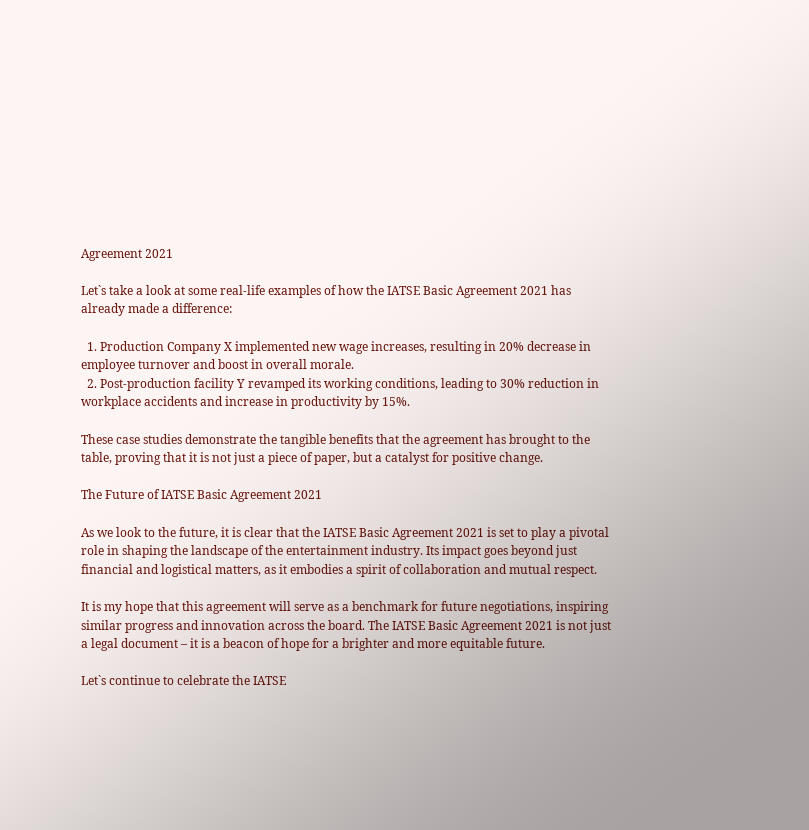Agreement 2021

Let`s take a look at some real-life examples of how the IATSE Basic Agreement 2021 has already made a difference:

  1. Production Company X implemented new wage increases, resulting in 20% decrease in employee turnover and boost in overall morale.
  2. Post-production facility Y revamped its working conditions, leading to 30% reduction in workplace accidents and increase in productivity by 15%.

These case studies demonstrate the tangible benefits that the agreement has brought to the table, proving that it is not just a piece of paper, but a catalyst for positive change.

The Future of IATSE Basic Agreement 2021

As we look to the future, it is clear that the IATSE Basic Agreement 2021 is set to play a pivotal role in shaping the landscape of the entertainment industry. Its impact goes beyond just financial and logistical matters, as it embodies a spirit of collaboration and mutual respect.

It is my hope that this agreement will serve as a benchmark for future negotiations, inspiring similar progress and innovation across the board. The IATSE Basic Agreement 2021 is not just a legal document – it is a beacon of hope for a brighter and more equitable future.

Let`s continue to celebrate the IATSE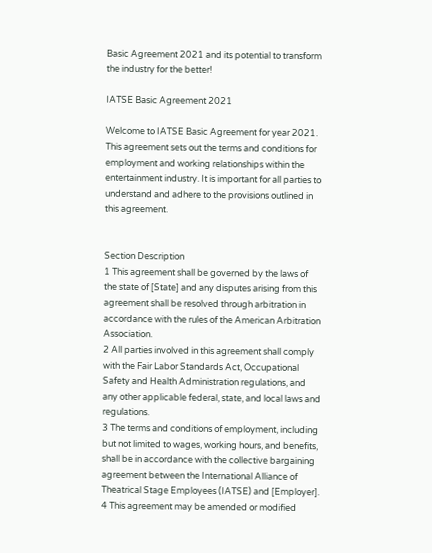Basic Agreement 2021 and its potential to transform the industry for the better!

IATSE Basic Agreement 2021

Welcome to IATSE Basic Agreement for year 2021. This agreement sets out the terms and conditions for employment and working relationships within the entertainment industry. It is important for all parties to understand and adhere to the provisions outlined in this agreement.


Section Description
1 This agreement shall be governed by the laws of the state of [State] and any disputes arising from this agreement shall be resolved through arbitration in accordance with the rules of the American Arbitration Association.
2 All parties involved in this agreement shall comply with the Fair Labor Standards Act, Occupational Safety and Health Administration regulations, and any other applicable federal, state, and local laws and regulations.
3 The terms and conditions of employment, including but not limited to wages, working hours, and benefits, shall be in accordance with the collective bargaining agreement between the International Alliance of Theatrical Stage Employees (IATSE) and [Employer].
4 This agreement may be amended or modified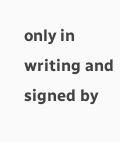only in writing and signed by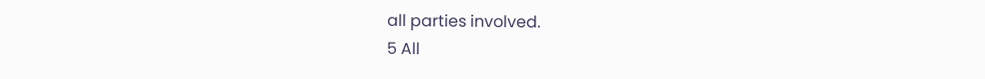all parties involved.
5 All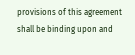provisions of this agreement shall be binding upon and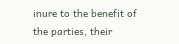inure to the benefit of the parties, their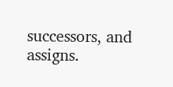successors, and assigns.